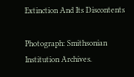Extinction And Its Discontents

Photograph: Smithsonian Institution Archives.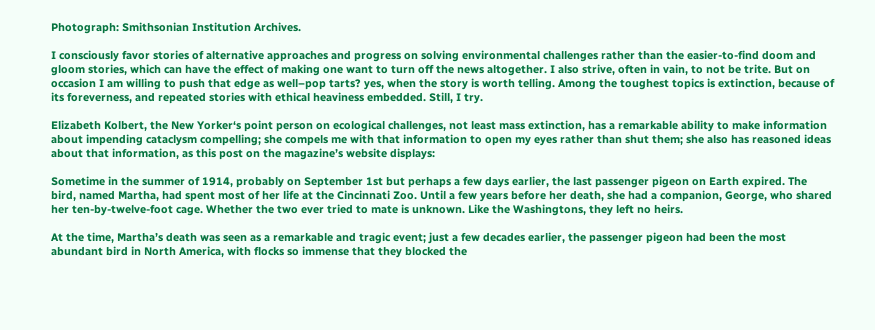Photograph: Smithsonian Institution Archives.

I consciously favor stories of alternative approaches and progress on solving environmental challenges rather than the easier-to-find doom and gloom stories, which can have the effect of making one want to turn off the news altogether. I also strive, often in vain, to not be trite. But on occasion I am willing to push that edge as well–pop tarts? yes, when the story is worth telling. Among the toughest topics is extinction, because of its foreverness, and repeated stories with ethical heaviness embedded. Still, I try.

Elizabeth Kolbert, the New Yorker‘s point person on ecological challenges, not least mass extinction, has a remarkable ability to make information about impending cataclysm compelling; she compels me with that information to open my eyes rather than shut them; she also has reasoned ideas about that information, as this post on the magazine’s website displays:

Sometime in the summer of 1914, probably on September 1st but perhaps a few days earlier, the last passenger pigeon on Earth expired. The bird, named Martha, had spent most of her life at the Cincinnati Zoo. Until a few years before her death, she had a companion, George, who shared her ten-by-twelve-foot cage. Whether the two ever tried to mate is unknown. Like the Washingtons, they left no heirs.

At the time, Martha’s death was seen as a remarkable and tragic event; just a few decades earlier, the passenger pigeon had been the most abundant bird in North America, with flocks so immense that they blocked the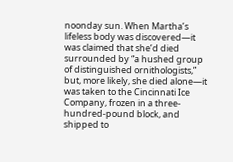noonday sun. When Martha’s lifeless body was discovered—it was claimed that she’d died surrounded by “a hushed group of distinguished ornithologists,” but, more likely, she died alone—it was taken to the Cincinnati Ice Company, frozen in a three-hundred-pound block, and shipped to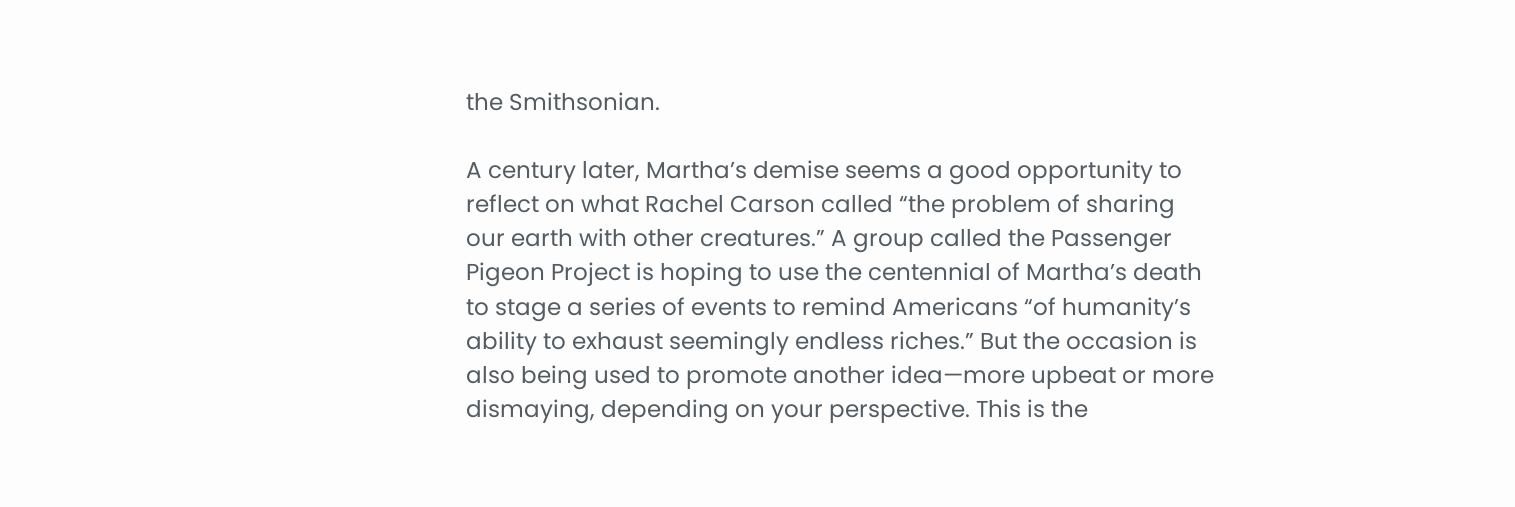the Smithsonian.

A century later, Martha’s demise seems a good opportunity to reflect on what Rachel Carson called “the problem of sharing our earth with other creatures.” A group called the Passenger Pigeon Project is hoping to use the centennial of Martha’s death to stage a series of events to remind Americans “of humanity’s ability to exhaust seemingly endless riches.” But the occasion is also being used to promote another idea—more upbeat or more dismaying, depending on your perspective. This is the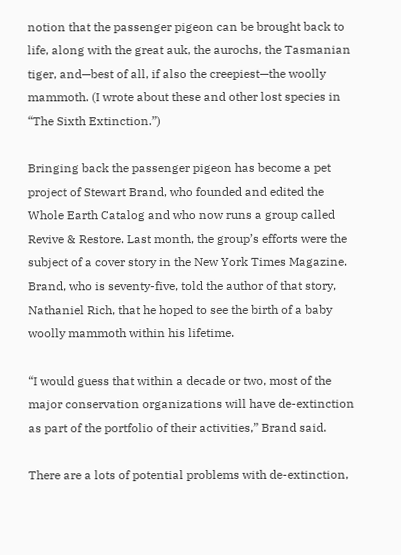notion that the passenger pigeon can be brought back to life, along with the great auk, the aurochs, the Tasmanian tiger, and—best of all, if also the creepiest—the woolly mammoth. (I wrote about these and other lost species in “The Sixth Extinction.”)

Bringing back the passenger pigeon has become a pet project of Stewart Brand, who founded and edited the Whole Earth Catalog and who now runs a group called Revive & Restore. Last month, the group’s efforts were the subject of a cover story in the New York Times Magazine. Brand, who is seventy-five, told the author of that story, Nathaniel Rich, that he hoped to see the birth of a baby woolly mammoth within his lifetime.

“I would guess that within a decade or two, most of the major conservation organizations will have de-extinction as part of the portfolio of their activities,” Brand said.

There are a lots of potential problems with de-extinction,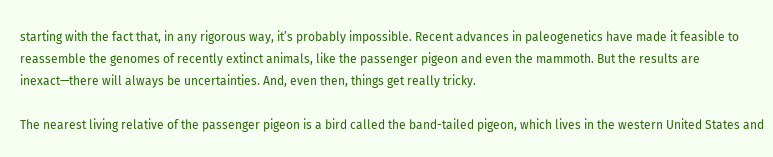starting with the fact that, in any rigorous way, it’s probably impossible. Recent advances in paleogenetics have made it feasible to reassemble the genomes of recently extinct animals, like the passenger pigeon and even the mammoth. But the results are inexact—there will always be uncertainties. And, even then, things get really tricky.

The nearest living relative of the passenger pigeon is a bird called the band-tailed pigeon, which lives in the western United States and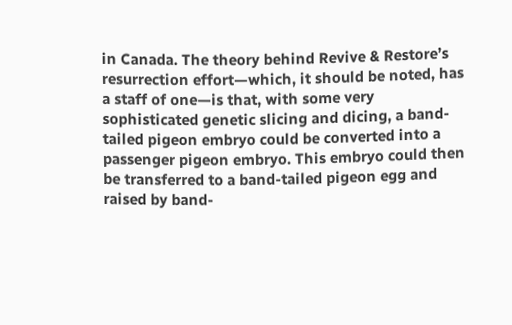in Canada. The theory behind Revive & Restore’s resurrection effort—which, it should be noted, has a staff of one—is that, with some very sophisticated genetic slicing and dicing, a band-tailed pigeon embryo could be converted into a passenger pigeon embryo. This embryo could then be transferred to a band-tailed pigeon egg and raised by band-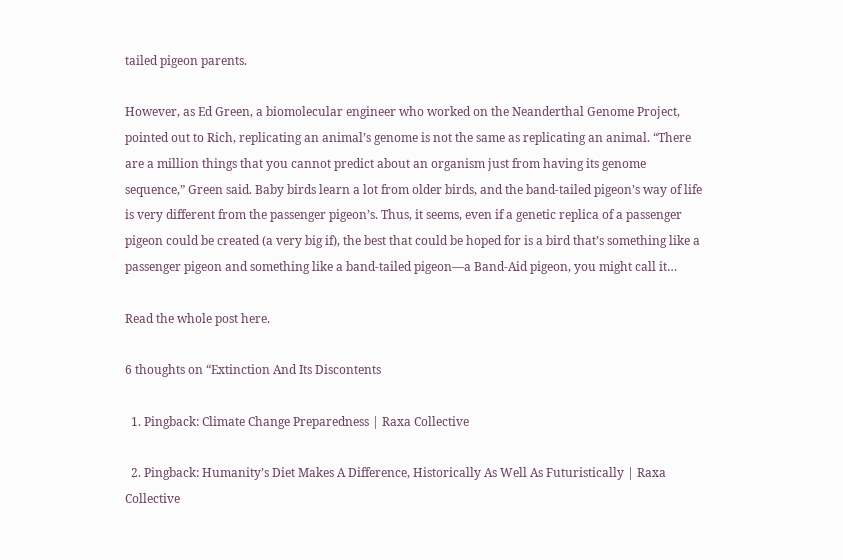tailed pigeon parents.

However, as Ed Green, a biomolecular engineer who worked on the Neanderthal Genome Project, pointed out to Rich, replicating an animal’s genome is not the same as replicating an animal. “There are a million things that you cannot predict about an organism just from having its genome sequence,” Green said. Baby birds learn a lot from older birds, and the band-tailed pigeon’s way of life is very different from the passenger pigeon’s. Thus, it seems, even if a genetic replica of a passenger pigeon could be created (a very big if), the best that could be hoped for is a bird that’s something like a passenger pigeon and something like a band-tailed pigeon—a Band-Aid pigeon, you might call it…

Read the whole post here.

6 thoughts on “Extinction And Its Discontents

  1. Pingback: Climate Change Preparedness | Raxa Collective

  2. Pingback: Humanity’s Diet Makes A Difference, Historically As Well As Futuristically | Raxa Collective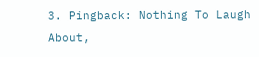3. Pingback: Nothing To Laugh About,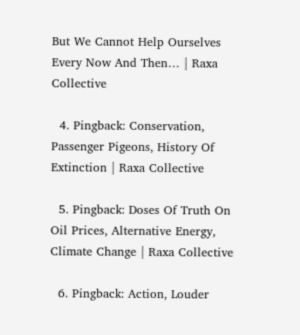But We Cannot Help Ourselves Every Now And Then… | Raxa Collective

  4. Pingback: Conservation, Passenger Pigeons, History Of Extinction | Raxa Collective

  5. Pingback: Doses Of Truth On Oil Prices, Alternative Energy, Climate Change | Raxa Collective

  6. Pingback: Action, Louder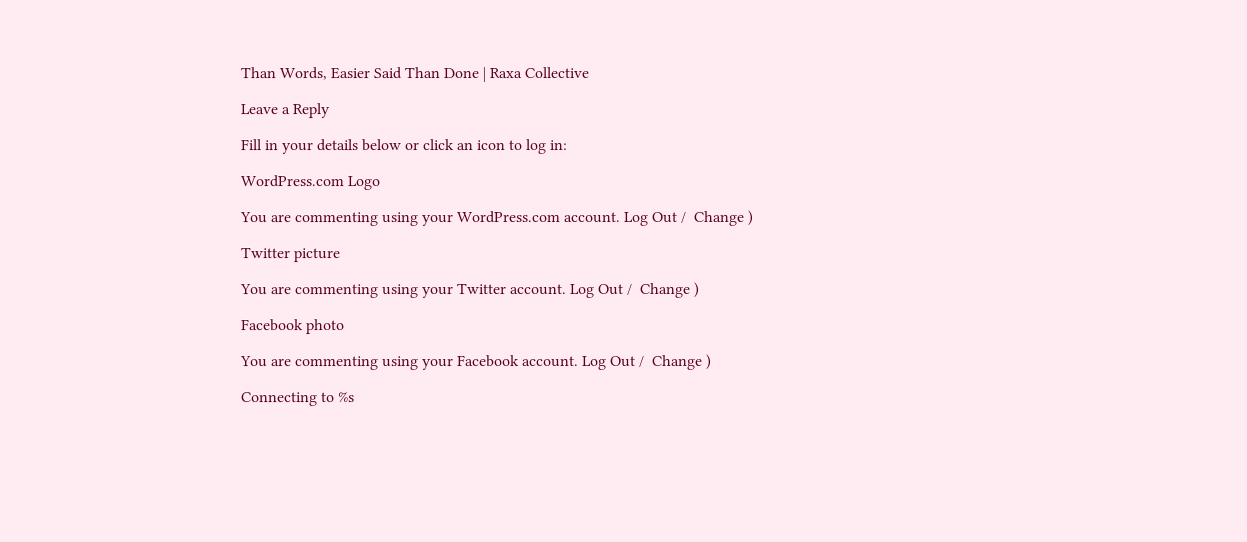Than Words, Easier Said Than Done | Raxa Collective

Leave a Reply

Fill in your details below or click an icon to log in:

WordPress.com Logo

You are commenting using your WordPress.com account. Log Out /  Change )

Twitter picture

You are commenting using your Twitter account. Log Out /  Change )

Facebook photo

You are commenting using your Facebook account. Log Out /  Change )

Connecting to %s